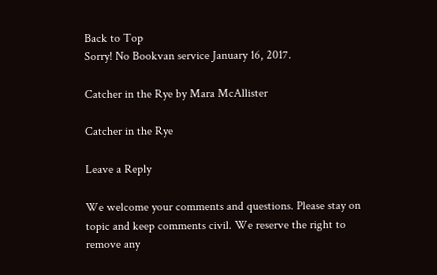Back to Top
Sorry! No Bookvan service January 16, 2017.

Catcher in the Rye by Mara McAllister

Catcher in the Rye

Leave a Reply

We welcome your comments and questions. Please stay on topic and keep comments civil. We reserve the right to remove any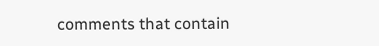comments that contain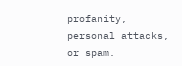profanity, personal attacks, or spam.